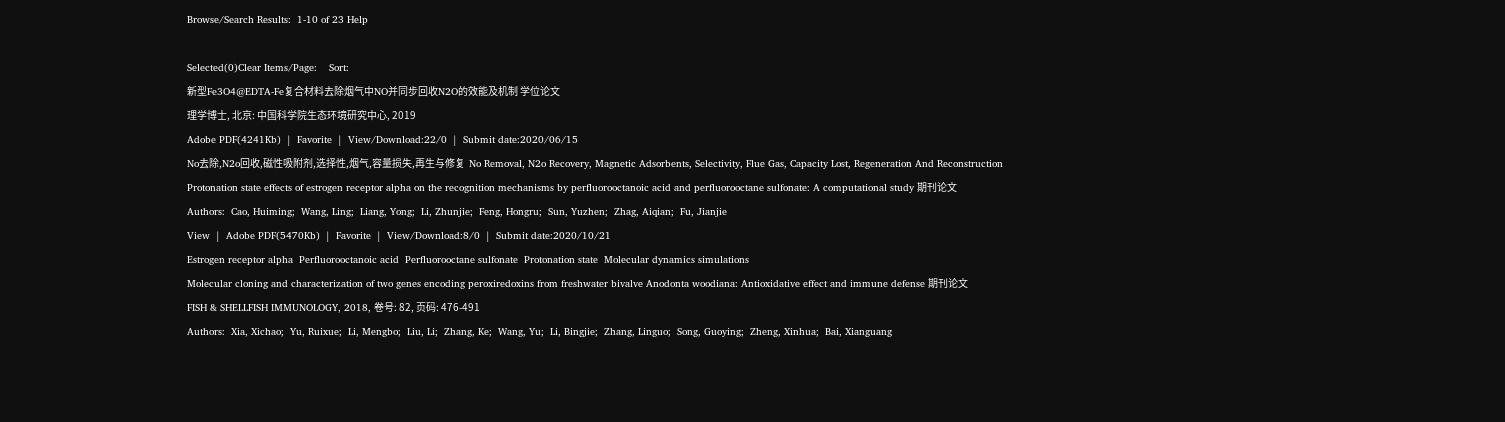Browse/Search Results:  1-10 of 23 Help

Selected(0)Clear Items/Page:    Sort:
新型Fe3O4@EDTA-Fe复合材料去除烟气中NO并同步回收N2O的效能及机制 学位论文
理学博士, 北京: 中国科学院生态环境研究中心, 2019
Adobe PDF(4241Kb)  |  Favorite  |  View/Download:22/0  |  Submit date:2020/06/15
No去除,N2o回收,磁性吸附剂,选择性,烟气,容量损失,再生与修复  No Removal, N2o Recovery, Magnetic Adsorbents, Selectivity, Flue Gas, Capacity Lost, Regeneration And Reconstruction
Protonation state effects of estrogen receptor alpha on the recognition mechanisms by perfluorooctanoic acid and perfluorooctane sulfonate: A computational study 期刊论文
Authors:  Cao, Huiming;  Wang, Ling;  Liang, Yong;  Li, Zhunjie;  Feng, Hongru;  Sun, Yuzhen;  Zhag, Aiqian;  Fu, Jianjie
View  |  Adobe PDF(5470Kb)  |  Favorite  |  View/Download:8/0  |  Submit date:2020/10/21
Estrogen receptor alpha  Perfluorooctanoic acid  Perfluorooctane sulfonate  Protonation state  Molecular dynamics simulations
Molecular cloning and characterization of two genes encoding peroxiredoxins from freshwater bivalve Anodonta woodiana: Antioxidative effect and immune defense 期刊论文
FISH & SHELLFISH IMMUNOLOGY, 2018, 卷号: 82, 页码: 476-491
Authors:  Xia, Xichao;  Yu, Ruixue;  Li, Mengbo;  Liu, Li;  Zhang, Ke;  Wang, Yu;  Li, Bingjie;  Zhang, Linguo;  Song, Guoying;  Zheng, Xinhua;  Bai, Xianguang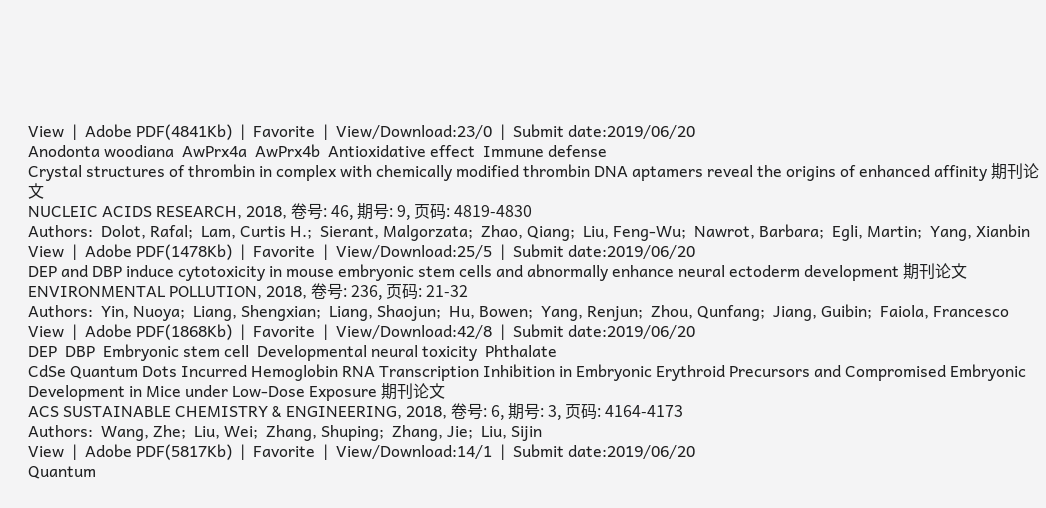View  |  Adobe PDF(4841Kb)  |  Favorite  |  View/Download:23/0  |  Submit date:2019/06/20
Anodonta woodiana  AwPrx4a  AwPrx4b  Antioxidative effect  Immune defense
Crystal structures of thrombin in complex with chemically modified thrombin DNA aptamers reveal the origins of enhanced affinity 期刊论文
NUCLEIC ACIDS RESEARCH, 2018, 卷号: 46, 期号: 9, 页码: 4819-4830
Authors:  Dolot, Rafal;  Lam, Curtis H.;  Sierant, Malgorzata;  Zhao, Qiang;  Liu, Feng-Wu;  Nawrot, Barbara;  Egli, Martin;  Yang, Xianbin
View  |  Adobe PDF(1478Kb)  |  Favorite  |  View/Download:25/5  |  Submit date:2019/06/20
DEP and DBP induce cytotoxicity in mouse embryonic stem cells and abnormally enhance neural ectoderm development 期刊论文
ENVIRONMENTAL POLLUTION, 2018, 卷号: 236, 页码: 21-32
Authors:  Yin, Nuoya;  Liang, Shengxian;  Liang, Shaojun;  Hu, Bowen;  Yang, Renjun;  Zhou, Qunfang;  Jiang, Guibin;  Faiola, Francesco
View  |  Adobe PDF(1868Kb)  |  Favorite  |  View/Download:42/8  |  Submit date:2019/06/20
DEP  DBP  Embryonic stem cell  Developmental neural toxicity  Phthalate
CdSe Quantum Dots Incurred Hemoglobin RNA Transcription Inhibition in Embryonic Erythroid Precursors and Compromised Embryonic Development in Mice under Low-Dose Exposure 期刊论文
ACS SUSTAINABLE CHEMISTRY & ENGINEERING, 2018, 卷号: 6, 期号: 3, 页码: 4164-4173
Authors:  Wang, Zhe;  Liu, Wei;  Zhang, Shuping;  Zhang, Jie;  Liu, Sijin
View  |  Adobe PDF(5817Kb)  |  Favorite  |  View/Download:14/1  |  Submit date:2019/06/20
Quantum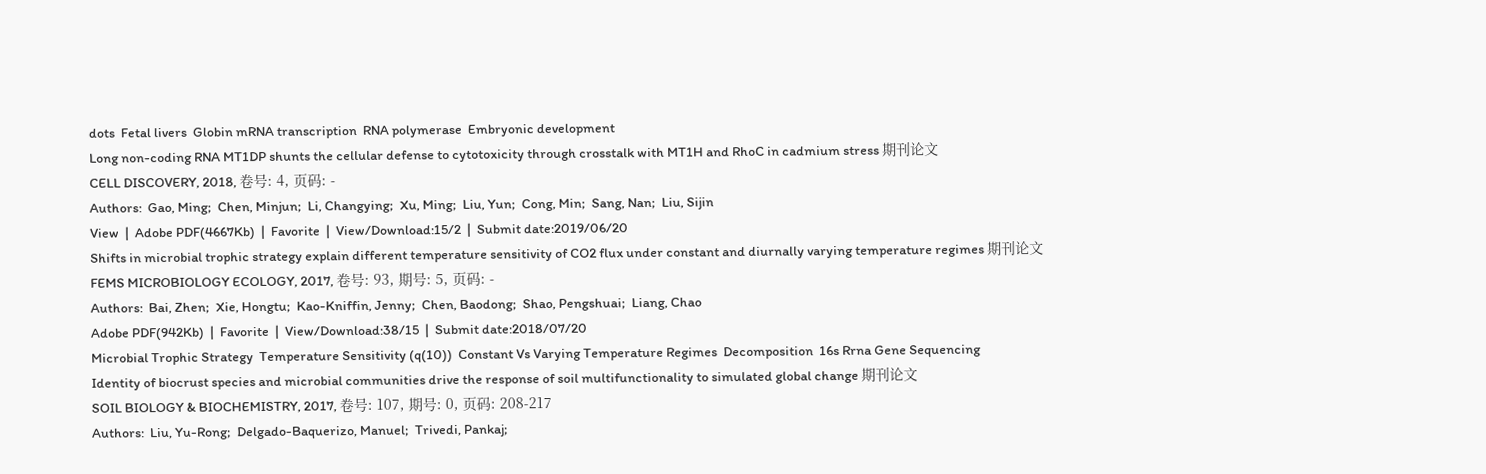dots  Fetal livers  Globin mRNA transcription  RNA polymerase  Embryonic development
Long non-coding RNA MT1DP shunts the cellular defense to cytotoxicity through crosstalk with MT1H and RhoC in cadmium stress 期刊论文
CELL DISCOVERY, 2018, 卷号: 4, 页码: -
Authors:  Gao, Ming;  Chen, Minjun;  Li, Changying;  Xu, Ming;  Liu, Yun;  Cong, Min;  Sang, Nan;  Liu, Sijin
View  |  Adobe PDF(4667Kb)  |  Favorite  |  View/Download:15/2  |  Submit date:2019/06/20
Shifts in microbial trophic strategy explain different temperature sensitivity of CO2 flux under constant and diurnally varying temperature regimes 期刊论文
FEMS MICROBIOLOGY ECOLOGY, 2017, 卷号: 93, 期号: 5, 页码: -
Authors:  Bai, Zhen;  Xie, Hongtu;  Kao-Kniffin, Jenny;  Chen, Baodong;  Shao, Pengshuai;  Liang, Chao
Adobe PDF(942Kb)  |  Favorite  |  View/Download:38/15  |  Submit date:2018/07/20
Microbial Trophic Strategy  Temperature Sensitivity (q(10))  Constant Vs Varying Temperature Regimes  Decomposition  16s Rrna Gene Sequencing
Identity of biocrust species and microbial communities drive the response of soil multifunctionality to simulated global change 期刊论文
SOIL BIOLOGY & BIOCHEMISTRY, 2017, 卷号: 107, 期号: 0, 页码: 208-217
Authors:  Liu, Yu-Rong;  Delgado-Baquerizo, Manuel;  Trivedi, Pankaj;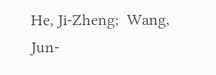He, Ji-Zheng;  Wang, Jun-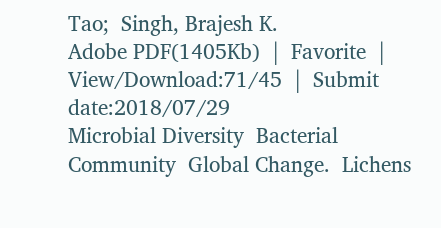Tao;  Singh, Brajesh K.
Adobe PDF(1405Kb)  |  Favorite  |  View/Download:71/45  |  Submit date:2018/07/29
Microbial Diversity  Bacterial Community  Global Change.  Lichens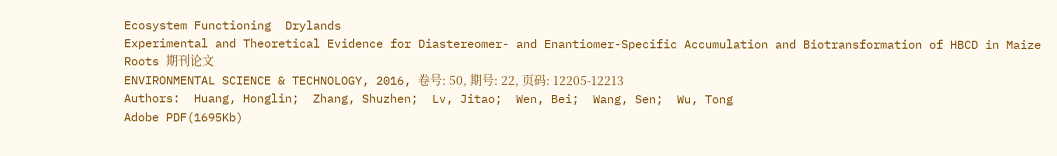Ecosystem Functioning  Drylands
Experimental and Theoretical Evidence for Diastereomer- and Enantiomer-Specific Accumulation and Biotransformation of HBCD in Maize Roots 期刊论文
ENVIRONMENTAL SCIENCE & TECHNOLOGY, 2016, 卷号: 50, 期号: 22, 页码: 12205-12213
Authors:  Huang, Honglin;  Zhang, Shuzhen;  Lv, Jitao;  Wen, Bei;  Wang, Sen;  Wu, Tong
Adobe PDF(1695Kb)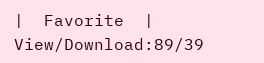|  Favorite  |  View/Download:89/39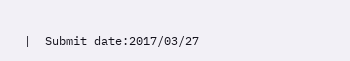|  Submit date:2017/03/27